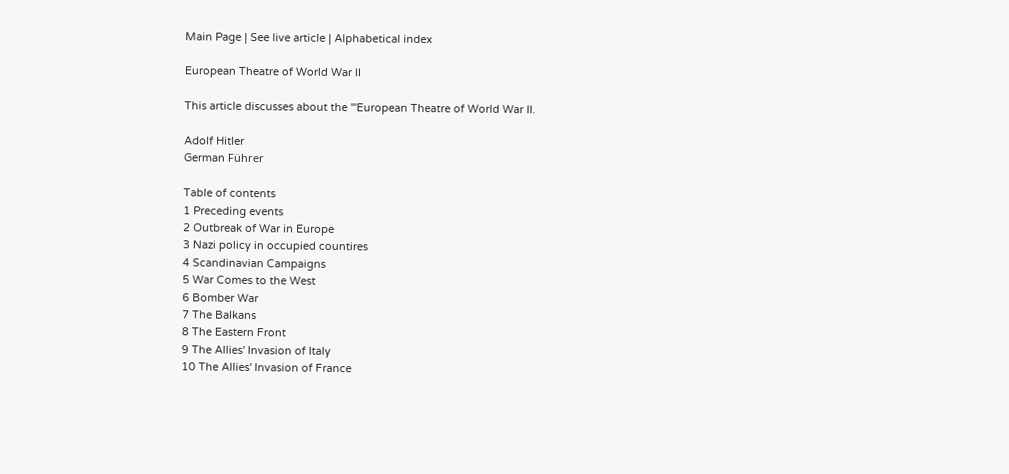Main Page | See live article | Alphabetical index

European Theatre of World War II

This article discusses about the '''European Theatre of World War II.

Adolf Hitler
German Führer

Table of contents
1 Preceding events
2 Outbreak of War in Europe
3 Nazi policy in occupied countires
4 Scandinavian Campaigns
5 War Comes to the West
6 Bomber War
7 The Balkans
8 The Eastern Front
9 The Allies' Invasion of Italy
10 The Allies' Invasion of France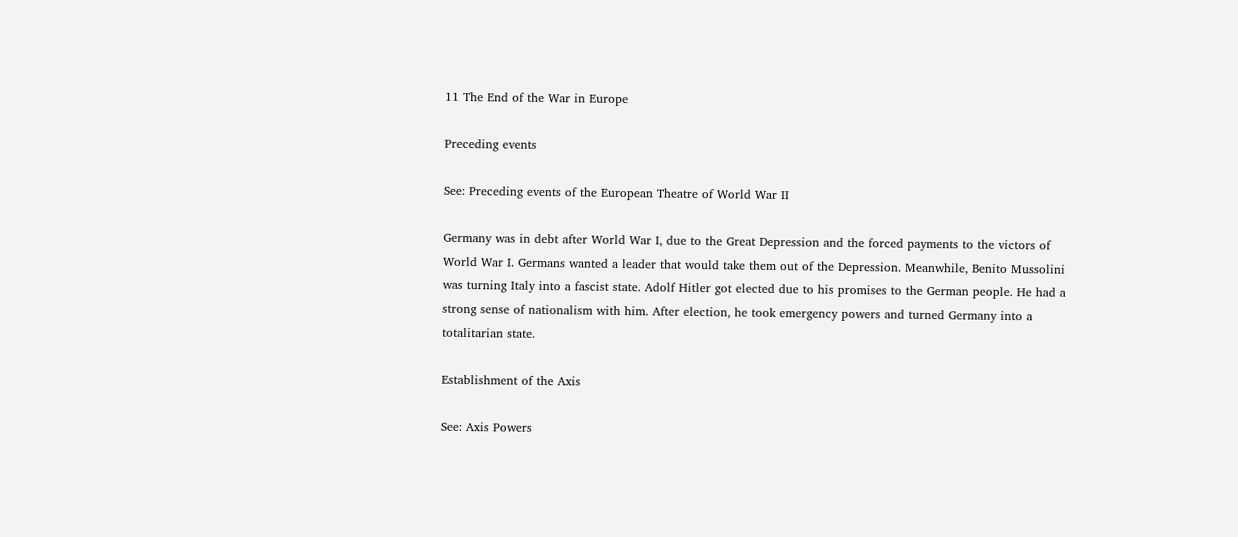11 The End of the War in Europe

Preceding events

See: Preceding events of the European Theatre of World War II

Germany was in debt after World War I, due to the Great Depression and the forced payments to the victors of World War I. Germans wanted a leader that would take them out of the Depression. Meanwhile, Benito Mussolini was turning Italy into a fascist state. Adolf Hitler got elected due to his promises to the German people. He had a strong sense of nationalism with him. After election, he took emergency powers and turned Germany into a totalitarian state.

Establishment of the Axis

See: Axis Powers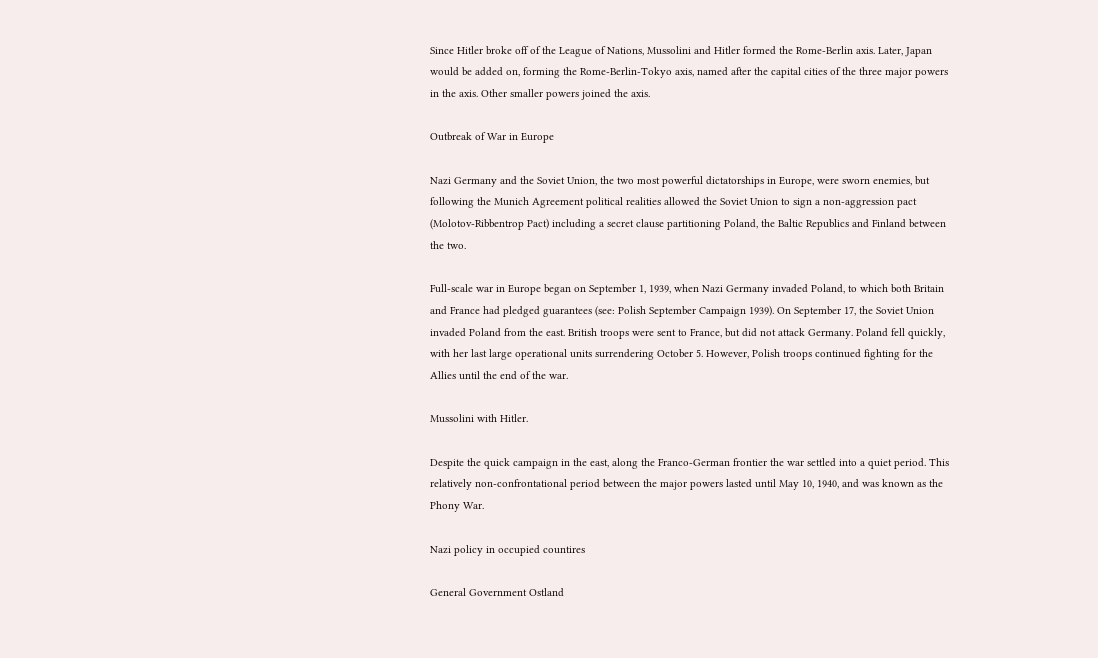Since Hitler broke off of the League of Nations, Mussolini and Hitler formed the Rome-Berlin axis. Later, Japan would be added on, forming the Rome-Berlin-Tokyo axis, named after the capital cities of the three major powers in the axis. Other smaller powers joined the axis.

Outbreak of War in Europe

Nazi Germany and the Soviet Union, the two most powerful dictatorships in Europe, were sworn enemies, but following the Munich Agreement political realities allowed the Soviet Union to sign a non-aggression pact (Molotov-Ribbentrop Pact) including a secret clause partitioning Poland, the Baltic Republics and Finland between the two.

Full-scale war in Europe began on September 1, 1939, when Nazi Germany invaded Poland, to which both Britain and France had pledged guarantees (see: Polish September Campaign 1939). On September 17, the Soviet Union invaded Poland from the east. British troops were sent to France, but did not attack Germany. Poland fell quickly, with her last large operational units surrendering October 5. However, Polish troops continued fighting for the Allies until the end of the war.

Mussolini with Hitler.

Despite the quick campaign in the east, along the Franco-German frontier the war settled into a quiet period. This relatively non-confrontational period between the major powers lasted until May 10, 1940, and was known as the Phony War.

Nazi policy in occupied countires

General Government Ostland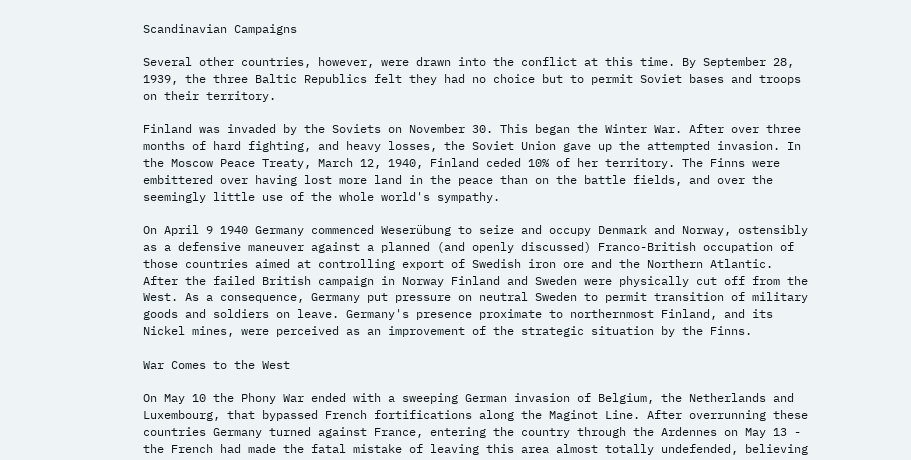Scandinavian Campaigns

Several other countries, however, were drawn into the conflict at this time. By September 28, 1939, the three Baltic Republics felt they had no choice but to permit Soviet bases and troops on their territory.

Finland was invaded by the Soviets on November 30. This began the Winter War. After over three months of hard fighting, and heavy losses, the Soviet Union gave up the attempted invasion. In the Moscow Peace Treaty, March 12, 1940, Finland ceded 10% of her territory. The Finns were embittered over having lost more land in the peace than on the battle fields, and over the seemingly little use of the whole world's sympathy.

On April 9 1940 Germany commenced Weserübung to seize and occupy Denmark and Norway, ostensibly as a defensive maneuver against a planned (and openly discussed) Franco-British occupation of those countries aimed at controlling export of Swedish iron ore and the Northern Atlantic. After the failed British campaign in Norway Finland and Sweden were physically cut off from the West. As a consequence, Germany put pressure on neutral Sweden to permit transition of military goods and soldiers on leave. Germany's presence proximate to northernmost Finland, and its Nickel mines, were perceived as an improvement of the strategic situation by the Finns.

War Comes to the West

On May 10 the Phony War ended with a sweeping German invasion of Belgium, the Netherlands and Luxembourg, that bypassed French fortifications along the Maginot Line. After overrunning these countries Germany turned against France, entering the country through the Ardennes on May 13 - the French had made the fatal mistake of leaving this area almost totally undefended, believing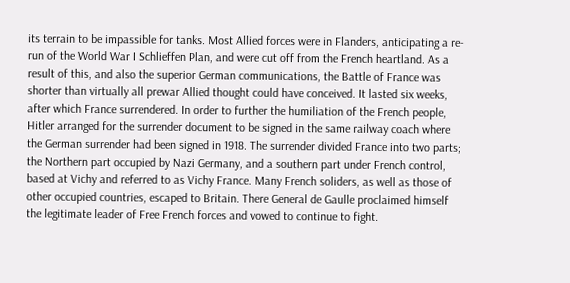its terrain to be impassible for tanks. Most Allied forces were in Flanders, anticipating a re-run of the World War I Schlieffen Plan, and were cut off from the French heartland. As a result of this, and also the superior German communications, the Battle of France was shorter than virtually all prewar Allied thought could have conceived. It lasted six weeks, after which France surrendered. In order to further the humiliation of the French people, Hitler arranged for the surrender document to be signed in the same railway coach where the German surrender had been signed in 1918. The surrender divided France into two parts; the Northern part occupied by Nazi Germany, and a southern part under French control, based at Vichy and referred to as Vichy France. Many French soliders, as well as those of other occupied countries, escaped to Britain. There General de Gaulle proclaimed himself the legitimate leader of Free French forces and vowed to continue to fight.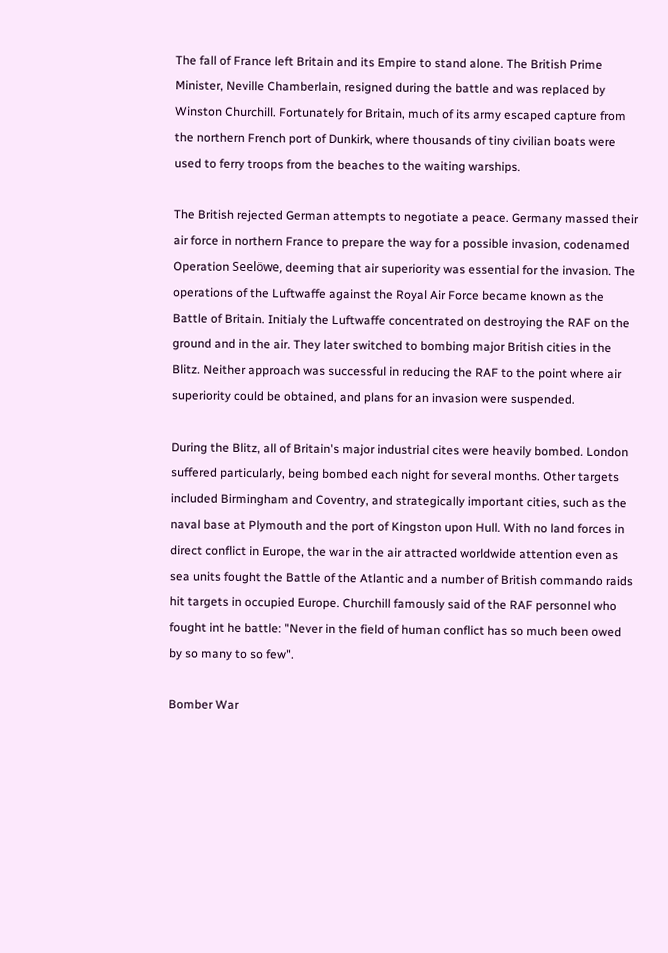The fall of France left Britain and its Empire to stand alone. The British Prime Minister, Neville Chamberlain, resigned during the battle and was replaced by Winston Churchill. Fortunately for Britain, much of its army escaped capture from the northern French port of Dunkirk, where thousands of tiny civilian boats were used to ferry troops from the beaches to the waiting warships.

The British rejected German attempts to negotiate a peace. Germany massed their air force in northern France to prepare the way for a possible invasion, codenamed Operation Seelöwe, deeming that air superiority was essential for the invasion. The operations of the Luftwaffe against the Royal Air Force became known as the Battle of Britain. Initialy the Luftwaffe concentrated on destroying the RAF on the ground and in the air. They later switched to bombing major British cities in the Blitz. Neither approach was successful in reducing the RAF to the point where air superiority could be obtained, and plans for an invasion were suspended.

During the Blitz, all of Britain's major industrial cites were heavily bombed. London suffered particularly, being bombed each night for several months. Other targets included Birmingham and Coventry, and strategically important cities, such as the naval base at Plymouth and the port of Kingston upon Hull. With no land forces in direct conflict in Europe, the war in the air attracted worldwide attention even as sea units fought the Battle of the Atlantic and a number of British commando raids hit targets in occupied Europe. Churchill famously said of the RAF personnel who fought int he battle: "Never in the field of human conflict has so much been owed by so many to so few".

Bomber War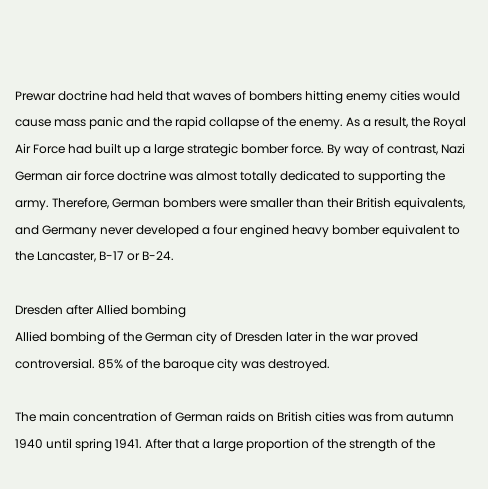Prewar doctrine had held that waves of bombers hitting enemy cities would cause mass panic and the rapid collapse of the enemy. As a result, the Royal Air Force had built up a large strategic bomber force. By way of contrast, Nazi German air force doctrine was almost totally dedicated to supporting the army. Therefore, German bombers were smaller than their British equivalents, and Germany never developed a four engined heavy bomber equivalent to the Lancaster, B-17 or B-24.

Dresden after Allied bombing
Allied bombing of the German city of Dresden later in the war proved controversial. 85% of the baroque city was destroyed.

The main concentration of German raids on British cities was from autumn 1940 until spring 1941. After that a large proportion of the strength of the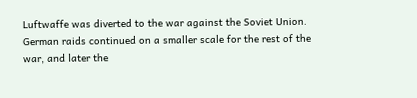Luftwaffe was diverted to the war against the Soviet Union. German raids continued on a smaller scale for the rest of the war, and later the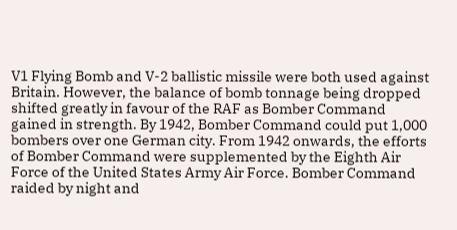V1 Flying Bomb and V-2 ballistic missile were both used against Britain. However, the balance of bomb tonnage being dropped shifted greatly in favour of the RAF as Bomber Command gained in strength. By 1942, Bomber Command could put 1,000 bombers over one German city. From 1942 onwards, the efforts of Bomber Command were supplemented by the Eighth Air Force of the United States Army Air Force. Bomber Command raided by night and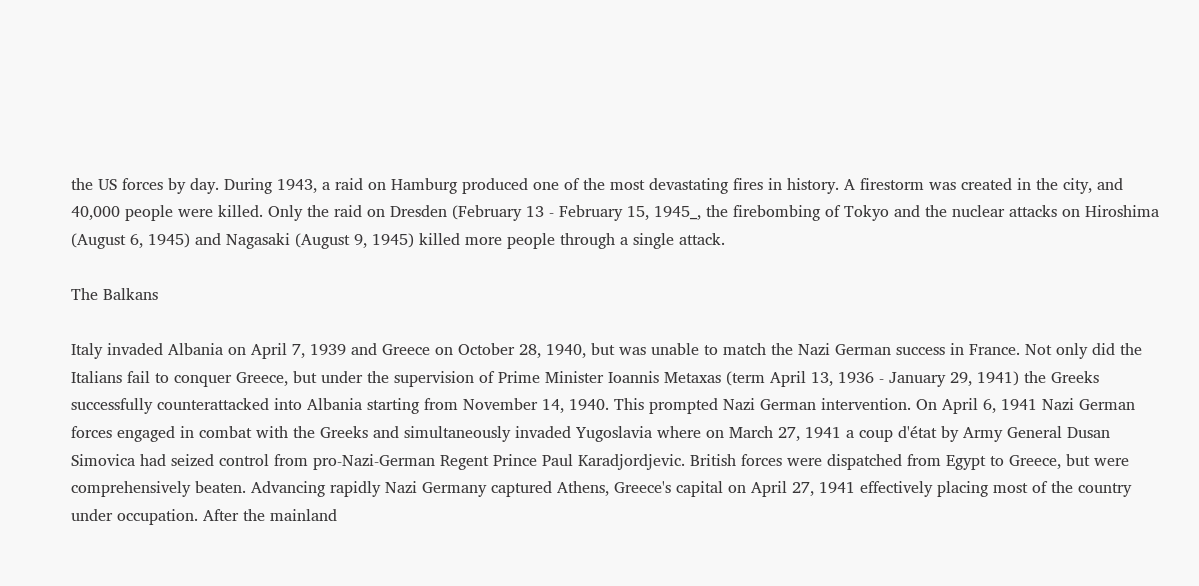the US forces by day. During 1943, a raid on Hamburg produced one of the most devastating fires in history. A firestorm was created in the city, and 40,000 people were killed. Only the raid on Dresden (February 13 - February 15, 1945_, the firebombing of Tokyo and the nuclear attacks on Hiroshima (August 6, 1945) and Nagasaki (August 9, 1945) killed more people through a single attack.

The Balkans

Italy invaded Albania on April 7, 1939 and Greece on October 28, 1940, but was unable to match the Nazi German success in France. Not only did the Italians fail to conquer Greece, but under the supervision of Prime Minister Ioannis Metaxas (term April 13, 1936 - January 29, 1941) the Greeks successfully counterattacked into Albania starting from November 14, 1940. This prompted Nazi German intervention. On April 6, 1941 Nazi German forces engaged in combat with the Greeks and simultaneously invaded Yugoslavia where on March 27, 1941 a coup d'état by Army General Dusan Simovica had seized control from pro-Nazi-German Regent Prince Paul Karadjordjevic. British forces were dispatched from Egypt to Greece, but were comprehensively beaten. Advancing rapidly Nazi Germany captured Athens, Greece's capital on April 27, 1941 effectively placing most of the country under occupation. After the mainland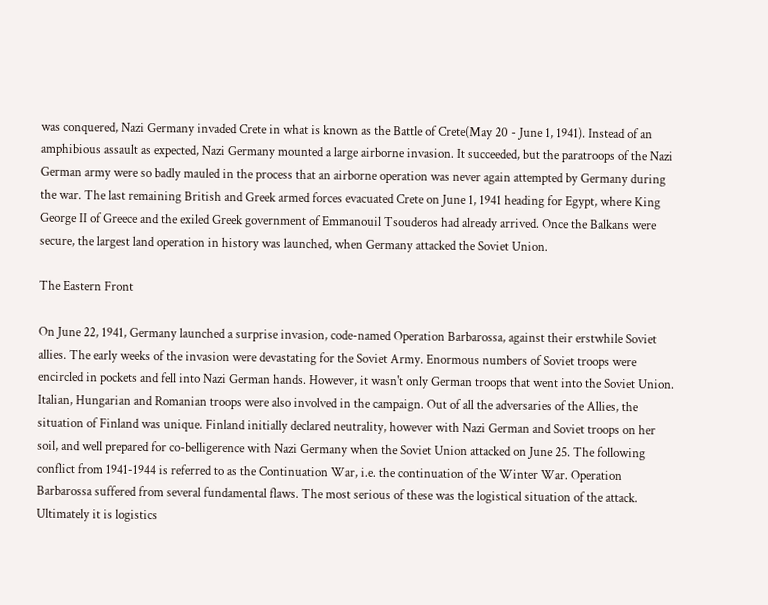was conquered, Nazi Germany invaded Crete in what is known as the Battle of Crete(May 20 - June 1, 1941). Instead of an amphibious assault as expected, Nazi Germany mounted a large airborne invasion. It succeeded, but the paratroops of the Nazi German army were so badly mauled in the process that an airborne operation was never again attempted by Germany during the war. The last remaining British and Greek armed forces evacuated Crete on June 1, 1941 heading for Egypt, where King George II of Greece and the exiled Greek government of Emmanouil Tsouderos had already arrived. Once the Balkans were secure, the largest land operation in history was launched, when Germany attacked the Soviet Union.

The Eastern Front

On June 22, 1941, Germany launched a surprise invasion, code-named Operation Barbarossa, against their erstwhile Soviet allies. The early weeks of the invasion were devastating for the Soviet Army. Enormous numbers of Soviet troops were encircled in pockets and fell into Nazi German hands. However, it wasn't only German troops that went into the Soviet Union. Italian, Hungarian and Romanian troops were also involved in the campaign. Out of all the adversaries of the Allies, the situation of Finland was unique. Finland initially declared neutrality, however with Nazi German and Soviet troops on her soil, and well prepared for co-belligerence with Nazi Germany when the Soviet Union attacked on June 25. The following conflict from 1941-1944 is referred to as the Continuation War, i.e. the continuation of the Winter War. Operation Barbarossa suffered from several fundamental flaws. The most serious of these was the logistical situation of the attack. Ultimately it is logistics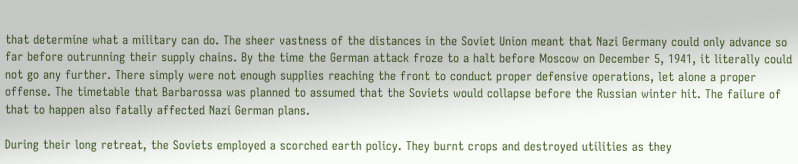that determine what a military can do. The sheer vastness of the distances in the Soviet Union meant that Nazi Germany could only advance so far before outrunning their supply chains. By the time the German attack froze to a halt before Moscow on December 5, 1941, it literally could not go any further. There simply were not enough supplies reaching the front to conduct proper defensive operations, let alone a proper offense. The timetable that Barbarossa was planned to assumed that the Soviets would collapse before the Russian winter hit. The failure of that to happen also fatally affected Nazi German plans.

During their long retreat, the Soviets employed a scorched earth policy. They burnt crops and destroyed utilities as they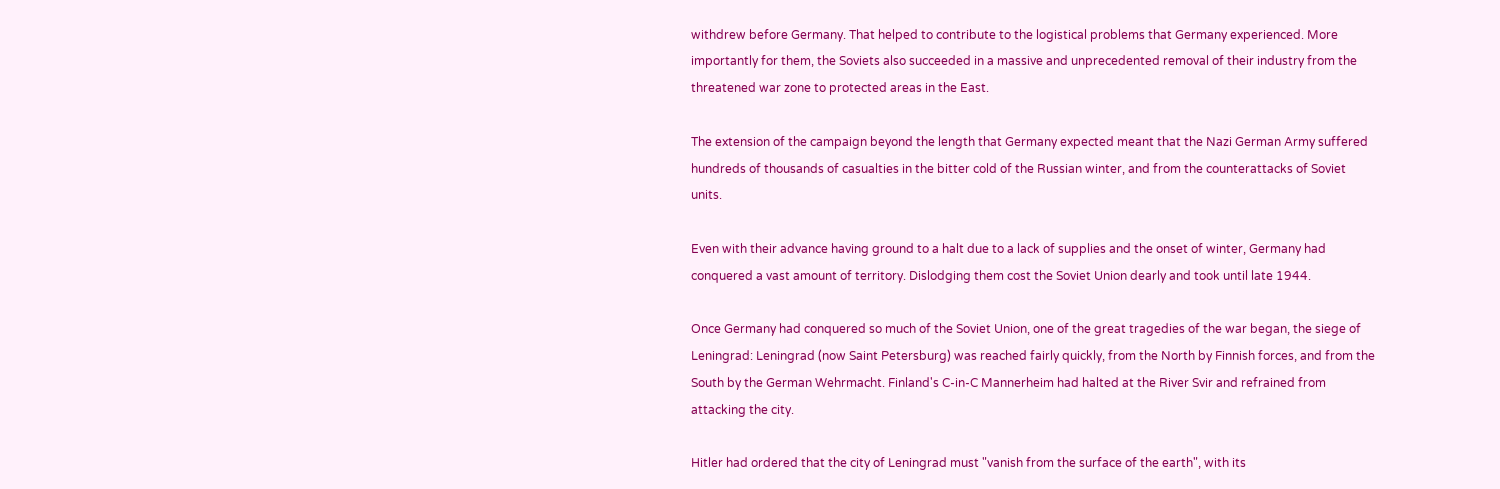withdrew before Germany. That helped to contribute to the logistical problems that Germany experienced. More importantly for them, the Soviets also succeeded in a massive and unprecedented removal of their industry from the threatened war zone to protected areas in the East.

The extension of the campaign beyond the length that Germany expected meant that the Nazi German Army suffered hundreds of thousands of casualties in the bitter cold of the Russian winter, and from the counterattacks of Soviet units.

Even with their advance having ground to a halt due to a lack of supplies and the onset of winter, Germany had conquered a vast amount of territory. Dislodging them cost the Soviet Union dearly and took until late 1944.

Once Germany had conquered so much of the Soviet Union, one of the great tragedies of the war began, the siege of Leningrad: Leningrad (now Saint Petersburg) was reached fairly quickly, from the North by Finnish forces, and from the South by the German Wehrmacht. Finland's C-in-C Mannerheim had halted at the River Svir and refrained from attacking the city.

Hitler had ordered that the city of Leningrad must "vanish from the surface of the earth", with its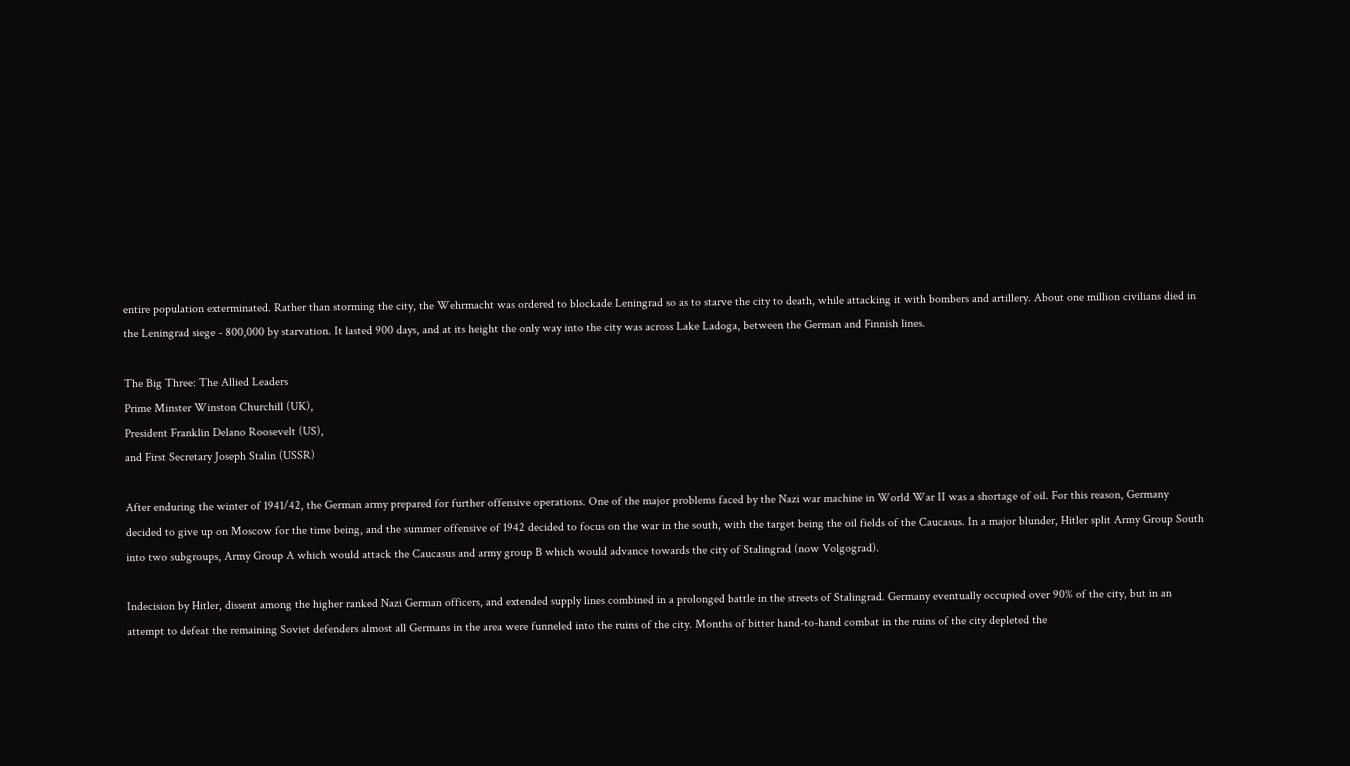entire population exterminated. Rather than storming the city, the Wehrmacht was ordered to blockade Leningrad so as to starve the city to death, while attacking it with bombers and artillery. About one million civilians died in the Leningrad siege - 800,000 by starvation. It lasted 900 days, and at its height the only way into the city was across Lake Ladoga, between the German and Finnish lines.

The Big Three: The Allied Leaders
Prime Minster Winston Churchill (UK),
President Franklin Delano Roosevelt (US),
and First Secretary Joseph Stalin (USSR)

After enduring the winter of 1941/42, the German army prepared for further offensive operations. One of the major problems faced by the Nazi war machine in World War II was a shortage of oil. For this reason, Germany decided to give up on Moscow for the time being, and the summer offensive of 1942 decided to focus on the war in the south, with the target being the oil fields of the Caucasus. In a major blunder, Hitler split Army Group South into two subgroups, Army Group A which would attack the Caucasus and army group B which would advance towards the city of Stalingrad (now Volgograd).

Indecision by Hitler, dissent among the higher ranked Nazi German officers, and extended supply lines combined in a prolonged battle in the streets of Stalingrad. Germany eventually occupied over 90% of the city, but in an attempt to defeat the remaining Soviet defenders almost all Germans in the area were funneled into the ruins of the city. Months of bitter hand-to-hand combat in the ruins of the city depleted the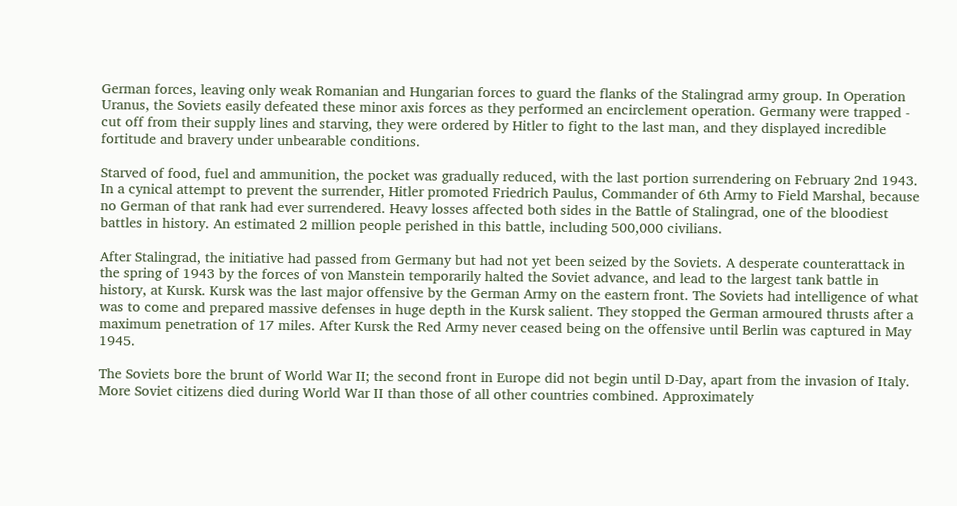German forces, leaving only weak Romanian and Hungarian forces to guard the flanks of the Stalingrad army group. In Operation Uranus, the Soviets easily defeated these minor axis forces as they performed an encirclement operation. Germany were trapped - cut off from their supply lines and starving, they were ordered by Hitler to fight to the last man, and they displayed incredible fortitude and bravery under unbearable conditions.

Starved of food, fuel and ammunition, the pocket was gradually reduced, with the last portion surrendering on February 2nd 1943. In a cynical attempt to prevent the surrender, Hitler promoted Friedrich Paulus, Commander of 6th Army to Field Marshal, because no German of that rank had ever surrendered. Heavy losses affected both sides in the Battle of Stalingrad, one of the bloodiest battles in history. An estimated 2 million people perished in this battle, including 500,000 civilians.

After Stalingrad, the initiative had passed from Germany but had not yet been seized by the Soviets. A desperate counterattack in the spring of 1943 by the forces of von Manstein temporarily halted the Soviet advance, and lead to the largest tank battle in history, at Kursk. Kursk was the last major offensive by the German Army on the eastern front. The Soviets had intelligence of what was to come and prepared massive defenses in huge depth in the Kursk salient. They stopped the German armoured thrusts after a maximum penetration of 17 miles. After Kursk the Red Army never ceased being on the offensive until Berlin was captured in May 1945.

The Soviets bore the brunt of World War II; the second front in Europe did not begin until D-Day, apart from the invasion of Italy. More Soviet citizens died during World War II than those of all other countries combined. Approximately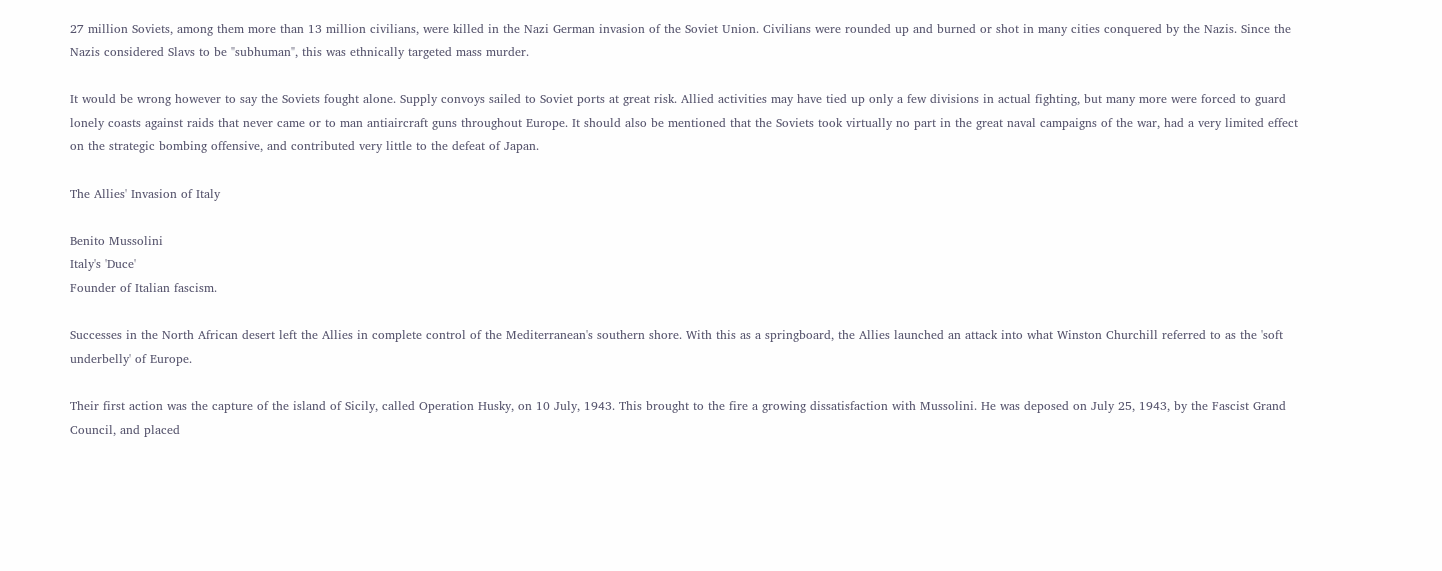27 million Soviets, among them more than 13 million civilians, were killed in the Nazi German invasion of the Soviet Union. Civilians were rounded up and burned or shot in many cities conquered by the Nazis. Since the Nazis considered Slavs to be "subhuman", this was ethnically targeted mass murder.

It would be wrong however to say the Soviets fought alone. Supply convoys sailed to Soviet ports at great risk. Allied activities may have tied up only a few divisions in actual fighting, but many more were forced to guard lonely coasts against raids that never came or to man antiaircraft guns throughout Europe. It should also be mentioned that the Soviets took virtually no part in the great naval campaigns of the war, had a very limited effect on the strategic bombing offensive, and contributed very little to the defeat of Japan.

The Allies' Invasion of Italy

Benito Mussolini
Italy's 'Duce'
Founder of Italian fascism.

Successes in the North African desert left the Allies in complete control of the Mediterranean's southern shore. With this as a springboard, the Allies launched an attack into what Winston Churchill referred to as the 'soft underbelly' of Europe.

Their first action was the capture of the island of Sicily, called Operation Husky, on 10 July, 1943. This brought to the fire a growing dissatisfaction with Mussolini. He was deposed on July 25, 1943, by the Fascist Grand Council, and placed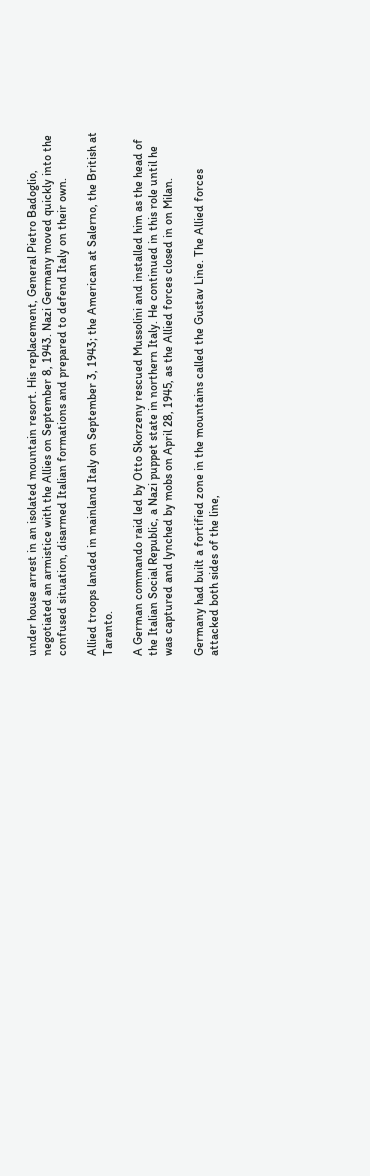under house arrest in an isolated mountain resort. His replacement, General Pietro Badoglio, negotiated an armistice with the Allies on September 8, 1943. Nazi Germany moved quickly into the confused situation, disarmed Italian formations and prepared to defend Italy on their own.

Allied troops landed in mainland Italy on September 3, 1943; the American at Salerno, the British at Taranto.

A German commando raid led by Otto Skorzeny rescued Mussolini and installed him as the head of the Italian Social Republic, a Nazi puppet state in northern Italy. He continued in this role until he was captured and lynched by mobs on April 28, 1945, as the Allied forces closed in on Milan.

Germany had built a fortified zone in the mountains called the Gustav Line. The Allied forces attacked both sides of the line,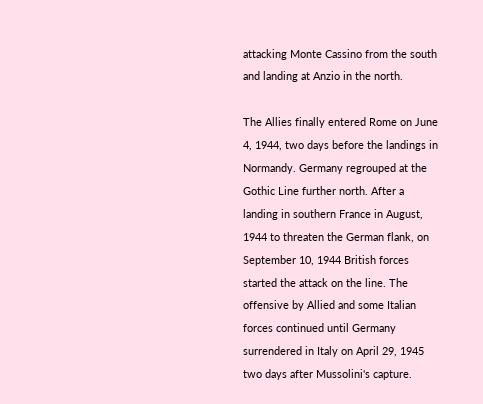attacking Monte Cassino from the south and landing at Anzio in the north.

The Allies finally entered Rome on June 4, 1944, two days before the landings in Normandy. Germany regrouped at the Gothic Line further north. After a landing in southern France in August, 1944 to threaten the German flank, on September 10, 1944 British forces started the attack on the line. The offensive by Allied and some Italian forces continued until Germany surrendered in Italy on April 29, 1945 two days after Mussolini's capture.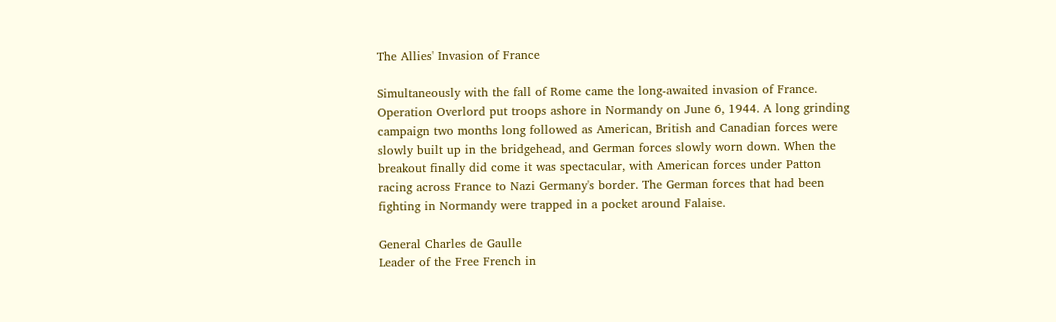The Allies' Invasion of France

Simultaneously with the fall of Rome came the long-awaited invasion of France. Operation Overlord put troops ashore in Normandy on June 6, 1944. A long grinding campaign two months long followed as American, British and Canadian forces were slowly built up in the bridgehead, and German forces slowly worn down. When the breakout finally did come it was spectacular, with American forces under Patton racing across France to Nazi Germany's border. The German forces that had been fighting in Normandy were trapped in a pocket around Falaise.

General Charles de Gaulle
Leader of the Free French in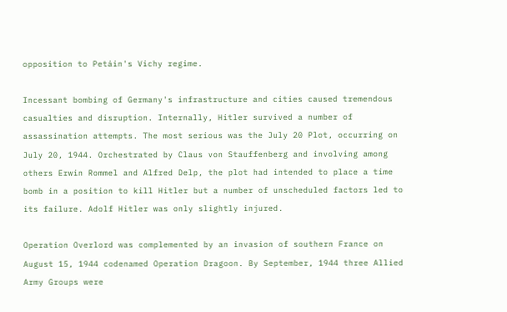opposition to Petáin's Vichy regime.

Incessant bombing of Germany's infrastructure and cities caused tremendous casualties and disruption. Internally, Hitler survived a number of assassination attempts. The most serious was the July 20 Plot, occurring on July 20, 1944. Orchestrated by Claus von Stauffenberg and involving among others Erwin Rommel and Alfred Delp, the plot had intended to place a time bomb in a position to kill Hitler but a number of unscheduled factors led to its failure. Adolf Hitler was only slightly injured.

Operation Overlord was complemented by an invasion of southern France on August 15, 1944 codenamed Operation Dragoon. By September, 1944 three Allied Army Groups were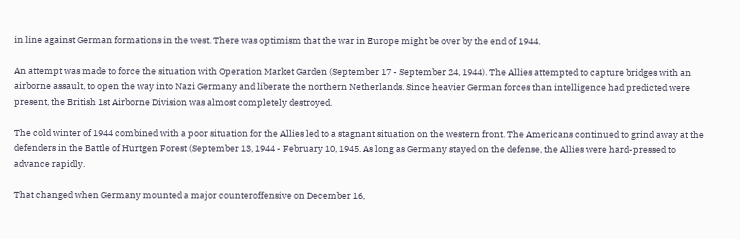in line against German formations in the west. There was optimism that the war in Europe might be over by the end of 1944.

An attempt was made to force the situation with Operation Market Garden (September 17 - September 24, 1944). The Allies attempted to capture bridges with an airborne assault, to open the way into Nazi Germany and liberate the northern Netherlands. Since heavier German forces than intelligence had predicted were present, the British 1st Airborne Division was almost completely destroyed.

The cold winter of 1944 combined with a poor situation for the Allies led to a stagnant situation on the western front. The Americans continued to grind away at the defenders in the Battle of Hurtgen Forest (September 13, 1944 - February 10, 1945. As long as Germany stayed on the defense, the Allies were hard-pressed to advance rapidly.

That changed when Germany mounted a major counteroffensive on December 16,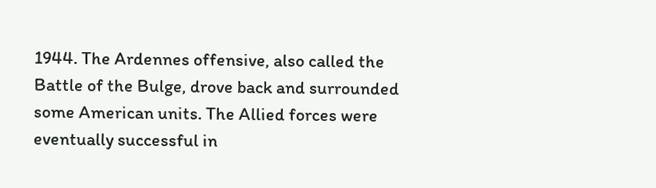1944. The Ardennes offensive, also called the Battle of the Bulge, drove back and surrounded some American units. The Allied forces were eventually successful in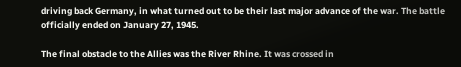driving back Germany, in what turned out to be their last major advance of the war. The battle officially ended on January 27, 1945.

The final obstacle to the Allies was the River Rhine. It was crossed in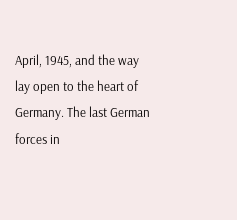April, 1945, and the way lay open to the heart of Germany. The last German forces in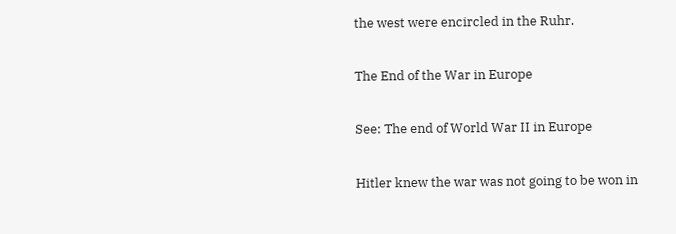the west were encircled in the Ruhr.

The End of the War in Europe

See: The end of World War II in Europe

Hitler knew the war was not going to be won in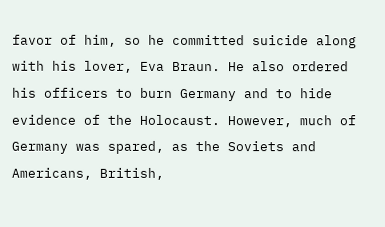favor of him, so he committed suicide along with his lover, Eva Braun. He also ordered his officers to burn Germany and to hide evidence of the Holocaust. However, much of Germany was spared, as the Soviets and Americans, British,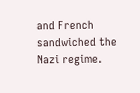and French sandwiched the Nazi regime.